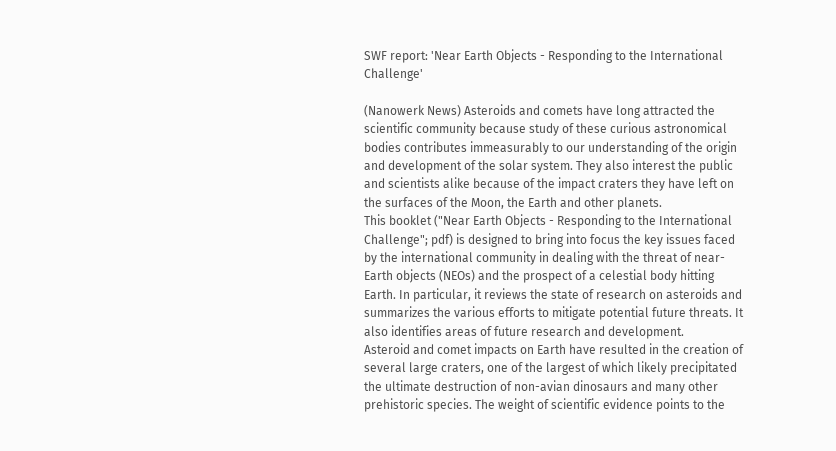SWF report: 'Near Earth Objects - Responding to the International Challenge'

(Nanowerk News) Asteroids and comets have long attracted the scientific community because study of these curious astronomical bodies contributes immeasurably to our understanding of the origin and development of the solar system. They also interest the public and scientists alike because of the impact craters they have left on the surfaces of the Moon, the Earth and other planets.
This booklet ("Near Earth Objects - Responding to the International Challenge"; pdf) is designed to bring into focus the key issues faced by the international community in dealing with the threat of near-Earth objects (NEOs) and the prospect of a celestial body hitting Earth. In particular, it reviews the state of research on asteroids and summarizes the various efforts to mitigate potential future threats. It also identifies areas of future research and development.
Asteroid and comet impacts on Earth have resulted in the creation of several large craters, one of the largest of which likely precipitated the ultimate destruction of non-avian dinosaurs and many other prehistoric species. The weight of scientific evidence points to the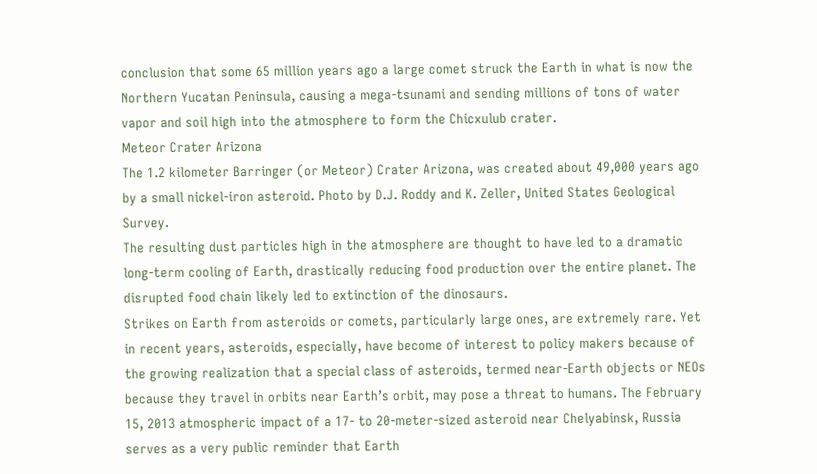conclusion that some 65 million years ago a large comet struck the Earth in what is now the Northern Yucatan Peninsula, causing a mega-tsunami and sending millions of tons of water vapor and soil high into the atmosphere to form the Chicxulub crater.
Meteor Crater Arizona
The 1.2 kilometer Barringer (or Meteor) Crater Arizona, was created about 49,000 years ago by a small nickel-iron asteroid. Photo by D.J. Roddy and K. Zeller, United States Geological Survey.
The resulting dust particles high in the atmosphere are thought to have led to a dramatic long-term cooling of Earth, drastically reducing food production over the entire planet. The disrupted food chain likely led to extinction of the dinosaurs.
Strikes on Earth from asteroids or comets, particularly large ones, are extremely rare. Yet in recent years, asteroids, especially, have become of interest to policy makers because of the growing realization that a special class of asteroids, termed near-Earth objects or NEOs because they travel in orbits near Earth’s orbit, may pose a threat to humans. The February 15, 2013 atmospheric impact of a 17- to 20-meter-sized asteroid near Chelyabinsk, Russia serves as a very public reminder that Earth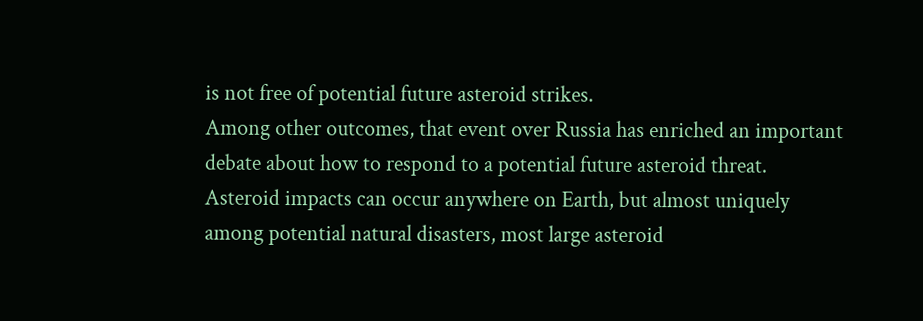is not free of potential future asteroid strikes.
Among other outcomes, that event over Russia has enriched an important debate about how to respond to a potential future asteroid threat. Asteroid impacts can occur anywhere on Earth, but almost uniquely among potential natural disasters, most large asteroid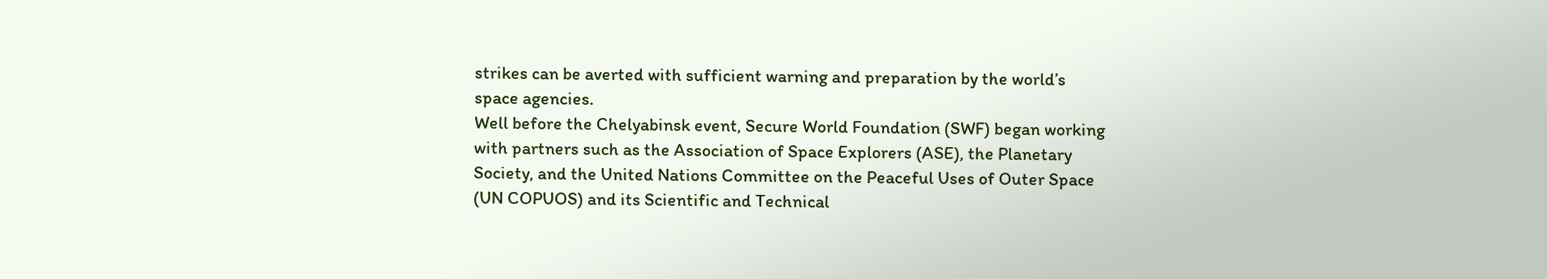strikes can be averted with sufficient warning and preparation by the world’s space agencies.
Well before the Chelyabinsk event, Secure World Foundation (SWF) began working with partners such as the Association of Space Explorers (ASE), the Planetary Society, and the United Nations Committee on the Peaceful Uses of Outer Space (UN COPUOS) and its Scientific and Technical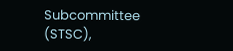Subcommittee (STSC),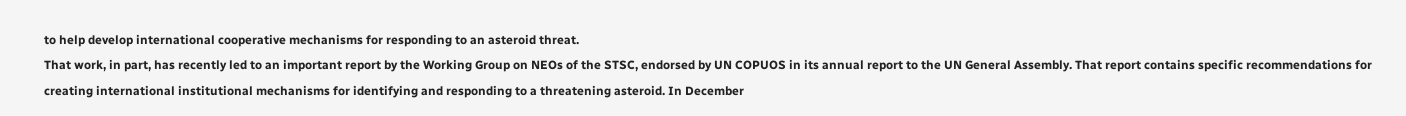to help develop international cooperative mechanisms for responding to an asteroid threat.
That work, in part, has recently led to an important report by the Working Group on NEOs of the STSC, endorsed by UN COPUOS in its annual report to the UN General Assembly. That report contains specific recommendations for creating international institutional mechanisms for identifying and responding to a threatening asteroid. In December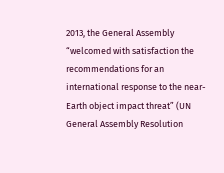2013, the General Assembly “welcomed with satisfaction the recommendations for an international response to the near-Earth object impact threat” (UN General Assembly Resolution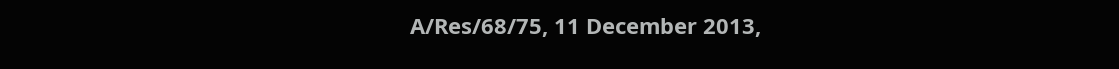A/Res/68/75, 11 December 2013,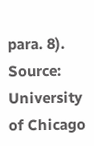para. 8).
Source: University of Chicago